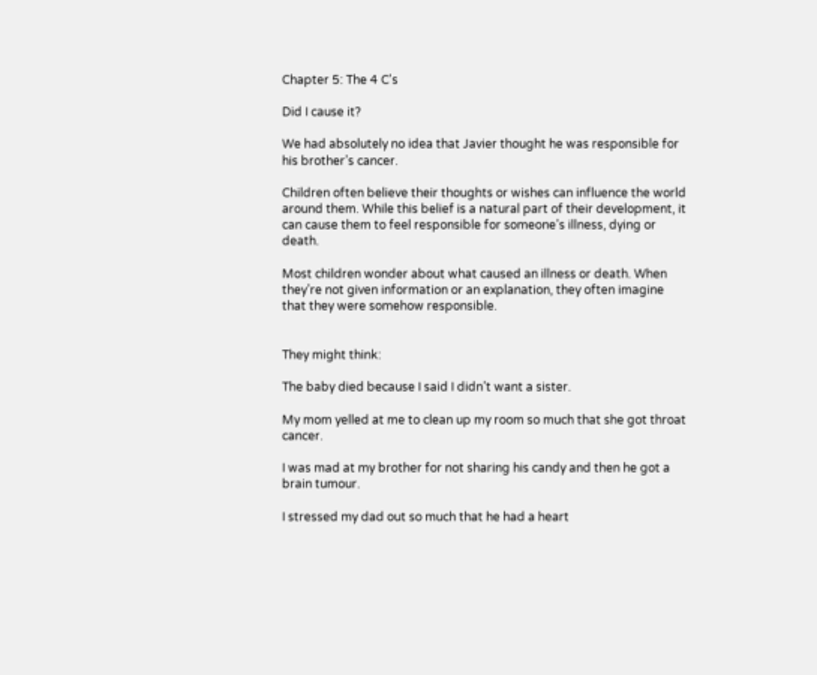Chapter 5: The 4 C's

Did I cause it?

We had absolutely no idea that Javier thought he was responsible for his brother’s cancer.

Children often believe their thoughts or wishes can influence the world around them. While this belief is a natural part of their development, it can cause them to feel responsible for someone’s illness, dying or death.

Most children wonder about what caused an illness or death. When they’re not given information or an explanation, they often imagine that they were somehow responsible.


They might think:

The baby died because I said I didn’t want a sister.

My mom yelled at me to clean up my room so much that she got throat cancer.

I was mad at my brother for not sharing his candy and then he got a brain tumour.

I stressed my dad out so much that he had a heart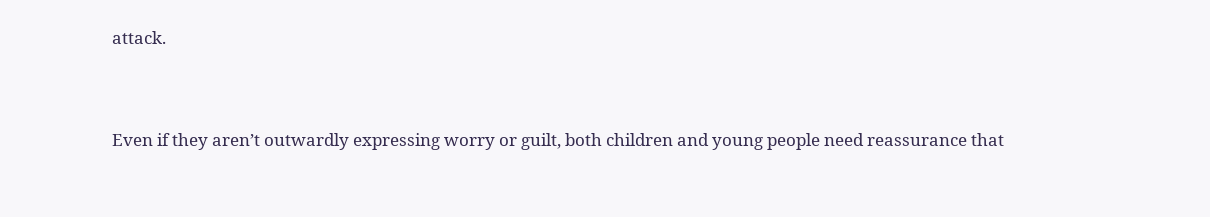attack.


Even if they aren’t outwardly expressing worry or guilt, both children and young people need reassurance that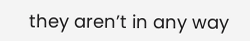they aren’t in any way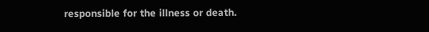responsible for the illness or death.